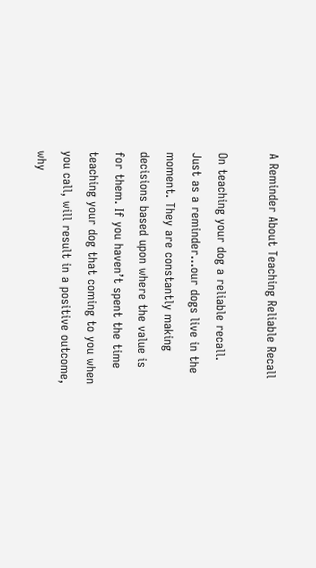A Reminder About Teaching Reliable Recall

On teaching your dog a reliable recall.
Just as a reminder…our dogs live in the moment. They are constantly making decisions based upon where the value is for them. If you haven’t spent the time teaching your dog that coming to you when you call, will result in a positive outcome, why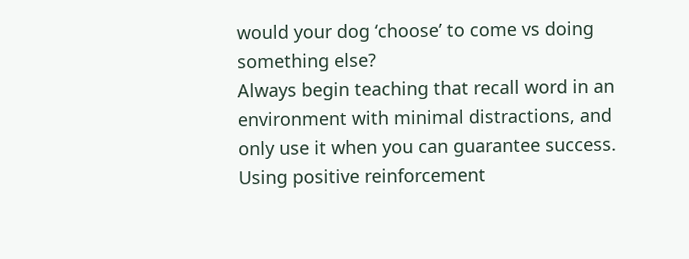would your dog ‘choose’ to come vs doing something else?
Always begin teaching that recall word in an environment with minimal distractions, and only use it when you can guarantee success.  Using positive reinforcement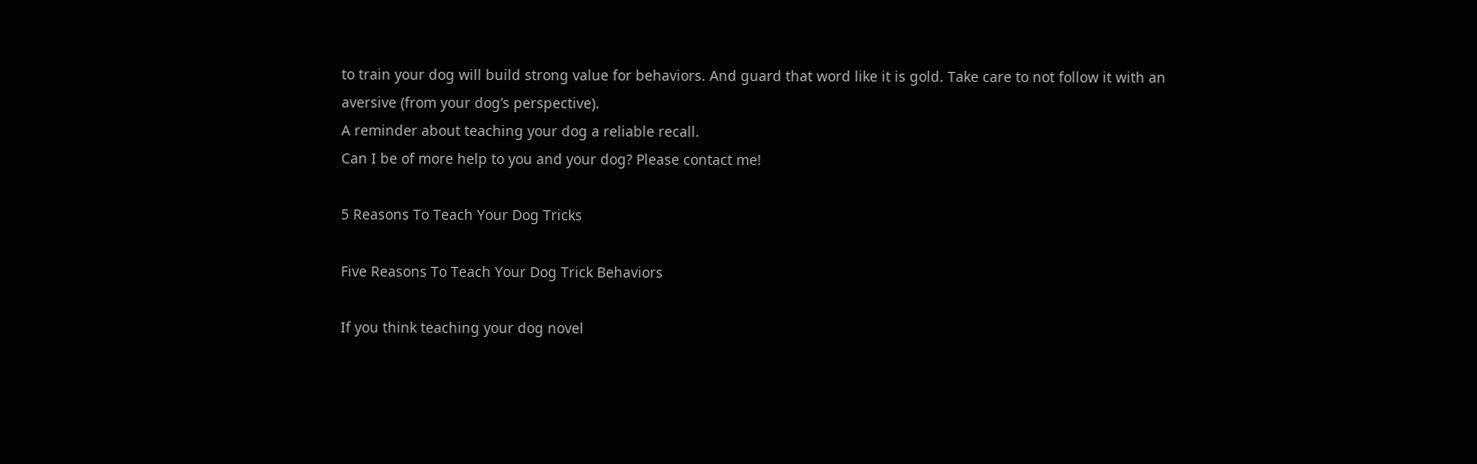to train your dog will build strong value for behaviors. And guard that word like it is gold. Take care to not follow it with an aversive (from your dog’s perspective).
A reminder about teaching your dog a reliable recall.
Can I be of more help to you and your dog? Please contact me!

5 Reasons To Teach Your Dog Tricks

Five Reasons To Teach Your Dog Trick Behaviors

If you think teaching your dog novel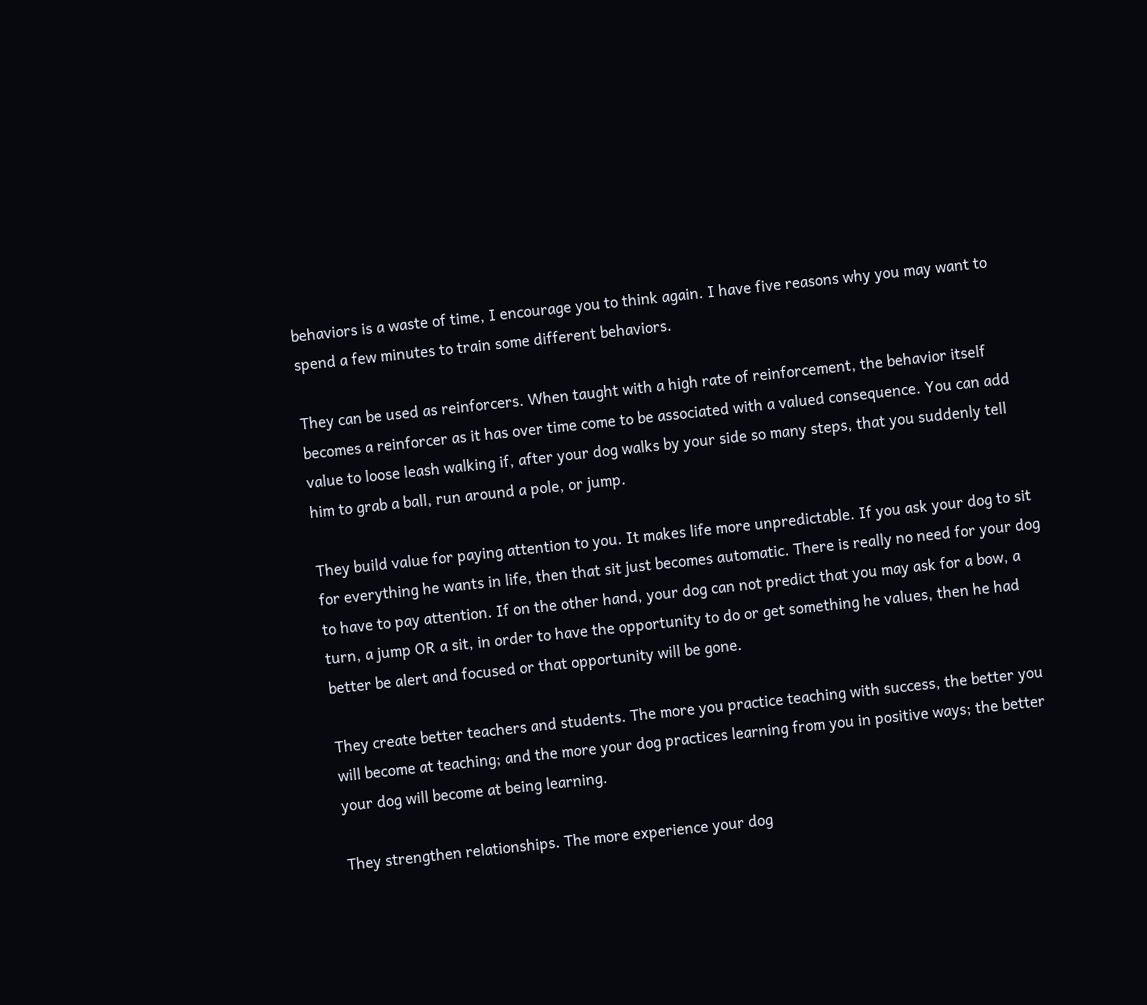behaviors is a waste of time, I encourage you to think again. I have five reasons why you may want to spend a few minutes to train some different behaviors.

They can be used as reinforcers. When taught with a high rate of reinforcement, the behavior itself becomes a reinforcer as it has over time come to be associated with a valued consequence. You can add value to loose leash walking if, after your dog walks by your side so many steps, that you suddenly tell him to grab a ball, run around a pole, or jump.

They build value for paying attention to you. It makes life more unpredictable. If you ask your dog to sit for everything he wants in life, then that sit just becomes automatic. There is really no need for your dog to have to pay attention. If on the other hand, your dog can not predict that you may ask for a bow, a turn, a jump OR a sit, in order to have the opportunity to do or get something he values, then he had better be alert and focused or that opportunity will be gone.

They create better teachers and students. The more you practice teaching with success, the better you will become at teaching; and the more your dog practices learning from you in positive ways; the better your dog will become at being learning.

They strengthen relationships. The more experience your dog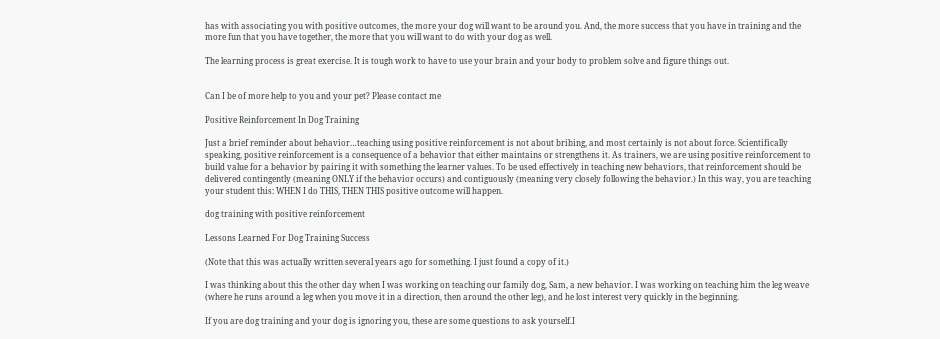has with associating you with positive outcomes, the more your dog will want to be around you. And, the more success that you have in training and the more fun that you have together, the more that you will want to do with your dog as well.

The learning process is great exercise. It is tough work to have to use your brain and your body to problem solve and figure things out.


Can I be of more help to you and your pet? Please contact me

Positive Reinforcement In Dog Training

Just a brief reminder about behavior…teaching using positive reinforcement is not about bribing, and most certainly is not about force. Scientifically speaking, positive reinforcement is a consequence of a behavior that either maintains or strengthens it. As trainers, we are using positive reinforcement to build value for a behavior by pairing it with something the learner values. To be used effectively in teaching new behaviors, that reinforcement should be delivered contingently (meaning ONLY if the behavior occurs) and contiguously (meaning very closely following the behavior.) In this way, you are teaching your student this: WHEN I do THIS, THEN THIS positive outcome will happen.

dog training with positive reinforcement

Lessons Learned For Dog Training Success

(Note that this was actually written several years ago for something. I just found a copy of it.)

I was thinking about this the other day when I was working on teaching our family dog, Sam, a new behavior. I was working on teaching him the leg weave (where he runs around a leg when you move it in a direction, then around the other leg), and he lost interest very quickly in the beginning.

If you are dog training and your dog is ignoring you, these are some questions to ask yourself.I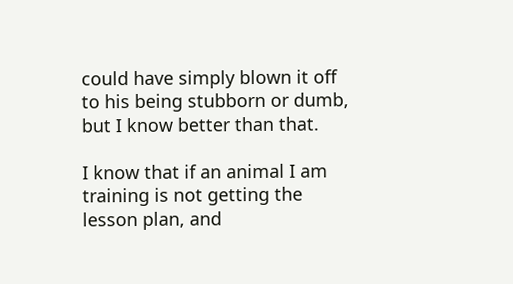could have simply blown it off to his being stubborn or dumb, but I know better than that.

I know that if an animal I am training is not getting the lesson plan, and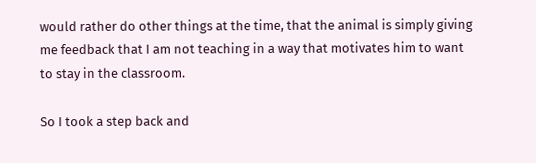would rather do other things at the time, that the animal is simply giving me feedback that I am not teaching in a way that motivates him to want to stay in the classroom.

So I took a step back and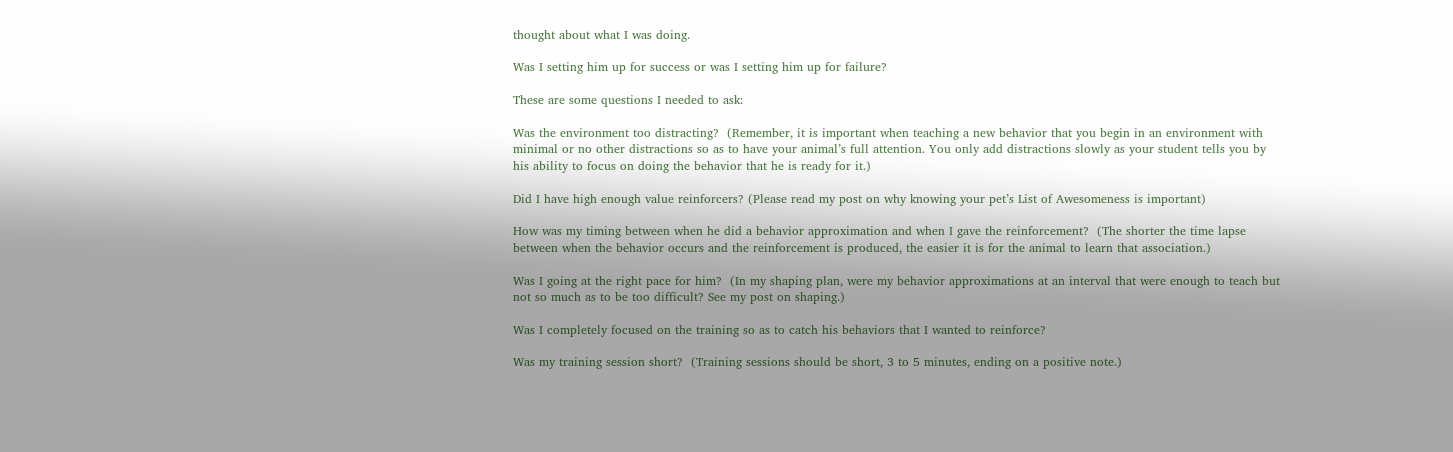thought about what I was doing.

Was I setting him up for success or was I setting him up for failure?

These are some questions I needed to ask:

Was the environment too distracting?  (Remember, it is important when teaching a new behavior that you begin in an environment with minimal or no other distractions so as to have your animal’s full attention. You only add distractions slowly as your student tells you by his ability to focus on doing the behavior that he is ready for it.)

Did I have high enough value reinforcers? (Please read my post on why knowing your pet’s List of Awesomeness is important)

How was my timing between when he did a behavior approximation and when I gave the reinforcement?  (The shorter the time lapse between when the behavior occurs and the reinforcement is produced, the easier it is for the animal to learn that association.)

Was I going at the right pace for him?  (In my shaping plan, were my behavior approximations at an interval that were enough to teach but not so much as to be too difficult? See my post on shaping.)

Was I completely focused on the training so as to catch his behaviors that I wanted to reinforce?

Was my training session short?  (Training sessions should be short, 3 to 5 minutes, ending on a positive note.)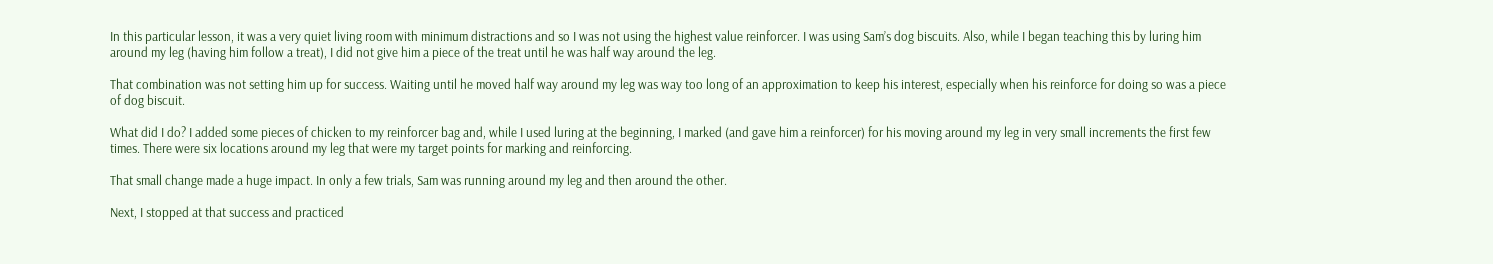In this particular lesson, it was a very quiet living room with minimum distractions and so I was not using the highest value reinforcer. I was using Sam’s dog biscuits. Also, while I began teaching this by luring him around my leg (having him follow a treat), I did not give him a piece of the treat until he was half way around the leg.

That combination was not setting him up for success. Waiting until he moved half way around my leg was way too long of an approximation to keep his interest, especially when his reinforce for doing so was a piece of dog biscuit.

What did I do? I added some pieces of chicken to my reinforcer bag and, while I used luring at the beginning, I marked (and gave him a reinforcer) for his moving around my leg in very small increments the first few times. There were six locations around my leg that were my target points for marking and reinforcing.

That small change made a huge impact. In only a few trials, Sam was running around my leg and then around the other.

Next, I stopped at that success and practiced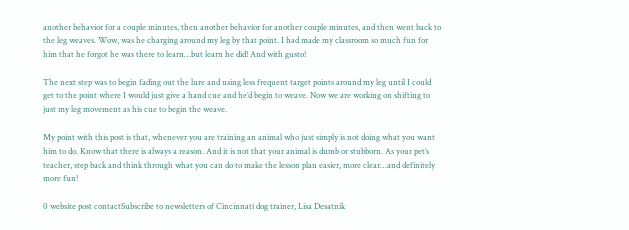another behavior for a couple minutes, then another behavior for another couple minutes, and then went back to the leg weaves. Wow, was he charging around my leg by that point. I had made my classroom so much fun for him that he forgot he was there to learn…but learn he did! And with gusto!

The next step was to begin fading out the lure and using less frequent target points around my leg until I could get to the point where I would just give a hand cue and he’d begin to weave. Now we are working on shifting to just my leg movement as his cue to begin the weave.

My point with this post is that, whenever you are training an animal who just simply is not doing what you want him to do. Know that there is always a reason. And it is not that your animal is dumb or stubborn. As your pet’s teacher, step back and think through what you can do to make the lesson plan easier, more clear…and definitely more fun!

0 website post contactSubscribe to newsletters of Cincinnati dog trainer, Lisa Desatnik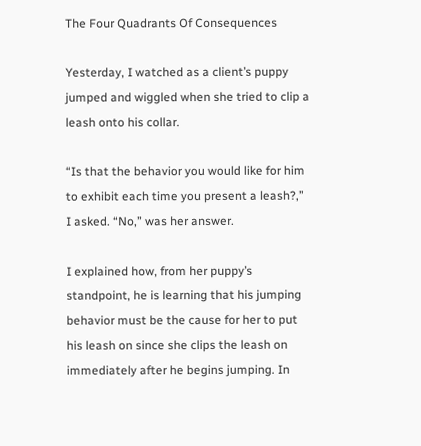The Four Quadrants Of Consequences

Yesterday, I watched as a client’s puppy jumped and wiggled when she tried to clip a leash onto his collar.

“Is that the behavior you would like for him to exhibit each time you present a leash?,” I asked. “No,” was her answer.

I explained how, from her puppy’s standpoint, he is learning that his jumping behavior must be the cause for her to put his leash on since she clips the leash on immediately after he begins jumping. In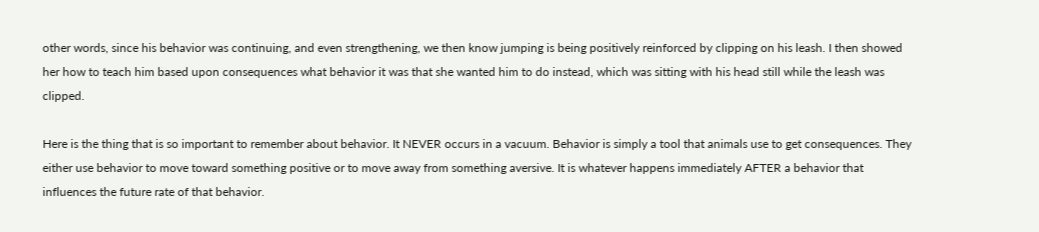other words, since his behavior was continuing, and even strengthening, we then know jumping is being positively reinforced by clipping on his leash. I then showed her how to teach him based upon consequences what behavior it was that she wanted him to do instead, which was sitting with his head still while the leash was clipped.

Here is the thing that is so important to remember about behavior. It NEVER occurs in a vacuum. Behavior is simply a tool that animals use to get consequences. They either use behavior to move toward something positive or to move away from something aversive. It is whatever happens immediately AFTER a behavior that influences the future rate of that behavior.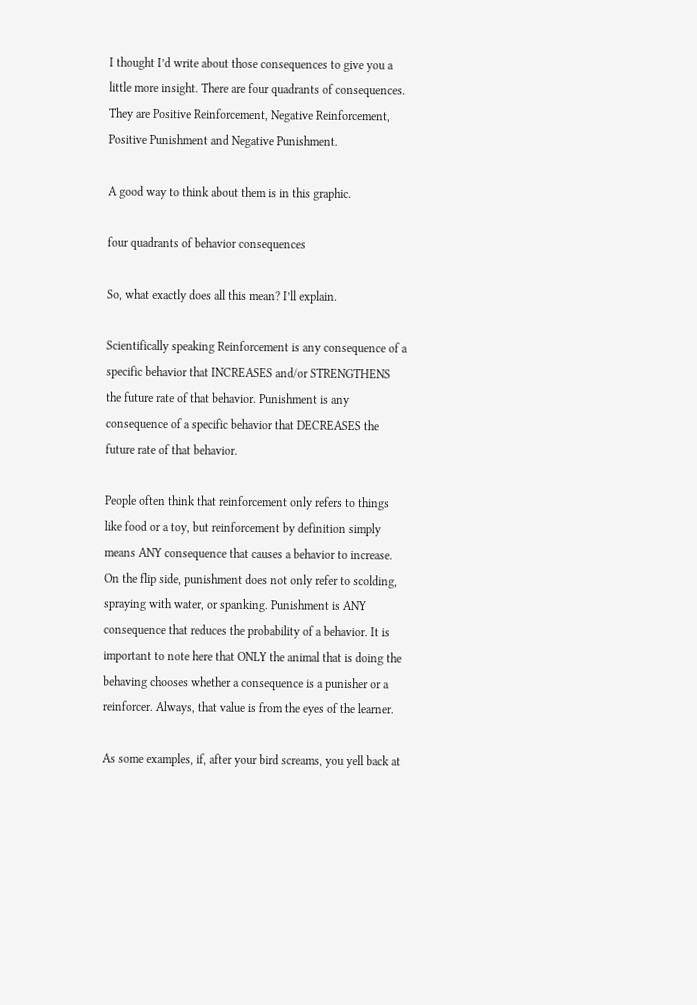I thought I’d write about those consequences to give you a little more insight. There are four quadrants of consequences. They are Positive Reinforcement, Negative Reinforcement, Positive Punishment and Negative Punishment.

A good way to think about them is in this graphic.

four quadrants of behavior consequences

So, what exactly does all this mean? I’ll explain.

Scientifically speaking Reinforcement is any consequence of a specific behavior that INCREASES and/or STRENGTHENS the future rate of that behavior. Punishment is any consequence of a specific behavior that DECREASES the future rate of that behavior.

People often think that reinforcement only refers to things like food or a toy, but reinforcement by definition simply means ANY consequence that causes a behavior to increase. On the flip side, punishment does not only refer to scolding, spraying with water, or spanking. Punishment is ANY consequence that reduces the probability of a behavior. It is important to note here that ONLY the animal that is doing the behaving chooses whether a consequence is a punisher or a reinforcer. Always, that value is from the eyes of the learner.

As some examples, if, after your bird screams, you yell back at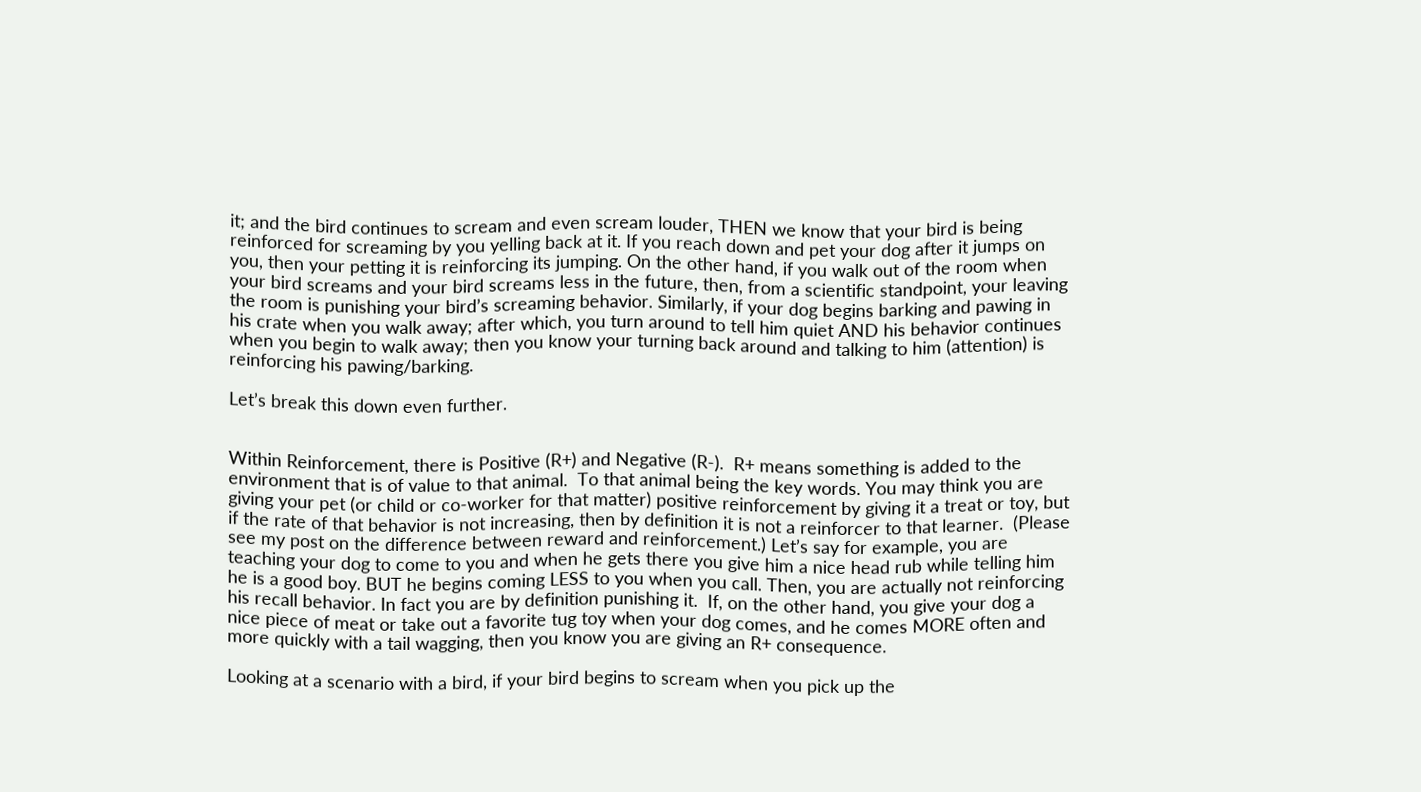it; and the bird continues to scream and even scream louder, THEN we know that your bird is being reinforced for screaming by you yelling back at it. If you reach down and pet your dog after it jumps on you, then your petting it is reinforcing its jumping. On the other hand, if you walk out of the room when your bird screams and your bird screams less in the future, then, from a scientific standpoint, your leaving the room is punishing your bird’s screaming behavior. Similarly, if your dog begins barking and pawing in his crate when you walk away; after which, you turn around to tell him quiet AND his behavior continues when you begin to walk away; then you know your turning back around and talking to him (attention) is reinforcing his pawing/barking.

Let’s break this down even further.


Within Reinforcement, there is Positive (R+) and Negative (R-).  R+ means something is added to the environment that is of value to that animal.  To that animal being the key words. You may think you are giving your pet (or child or co-worker for that matter) positive reinforcement by giving it a treat or toy, but if the rate of that behavior is not increasing, then by definition it is not a reinforcer to that learner.  (Please see my post on the difference between reward and reinforcement.) Let’s say for example, you are teaching your dog to come to you and when he gets there you give him a nice head rub while telling him he is a good boy. BUT he begins coming LESS to you when you call. Then, you are actually not reinforcing his recall behavior. In fact you are by definition punishing it.  If, on the other hand, you give your dog a nice piece of meat or take out a favorite tug toy when your dog comes, and he comes MORE often and more quickly with a tail wagging, then you know you are giving an R+ consequence.

Looking at a scenario with a bird, if your bird begins to scream when you pick up the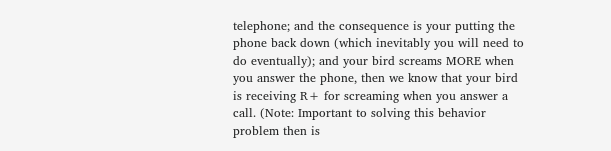telephone; and the consequence is your putting the phone back down (which inevitably you will need to do eventually); and your bird screams MORE when you answer the phone, then we know that your bird is receiving R+ for screaming when you answer a call. (Note: Important to solving this behavior problem then is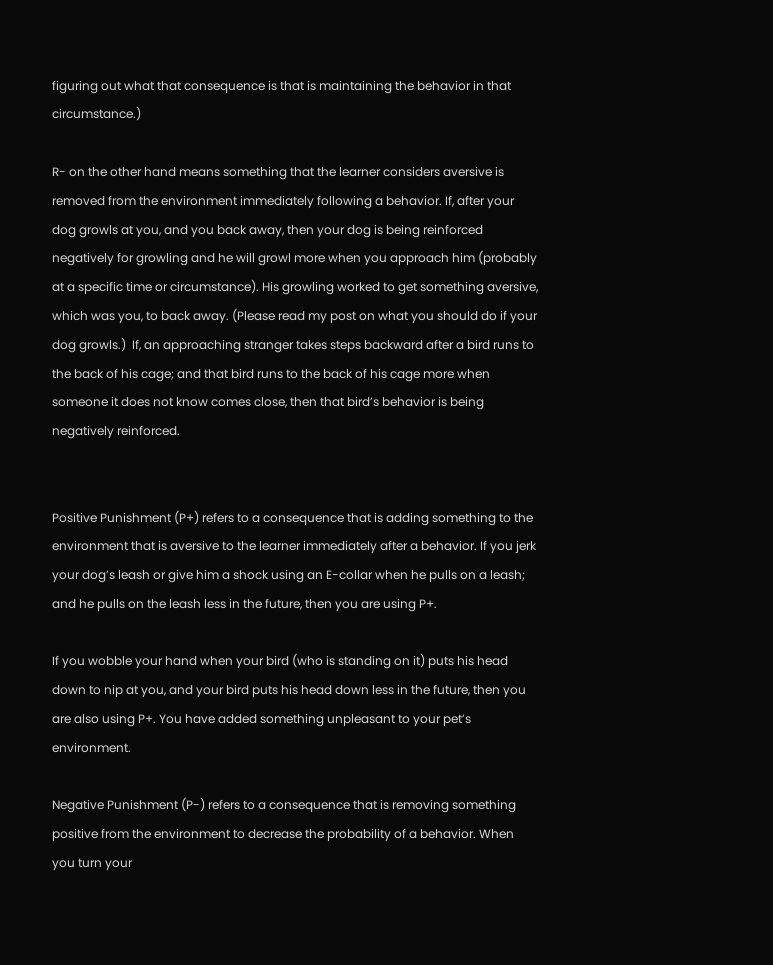figuring out what that consequence is that is maintaining the behavior in that circumstance.)

R- on the other hand means something that the learner considers aversive is removed from the environment immediately following a behavior. If, after your dog growls at you, and you back away, then your dog is being reinforced negatively for growling and he will growl more when you approach him (probably at a specific time or circumstance). His growling worked to get something aversive, which was you, to back away. (Please read my post on what you should do if your dog growls.)  If, an approaching stranger takes steps backward after a bird runs to the back of his cage; and that bird runs to the back of his cage more when someone it does not know comes close, then that bird’s behavior is being negatively reinforced.


Positive Punishment (P+) refers to a consequence that is adding something to the environment that is aversive to the learner immediately after a behavior. If you jerk your dog’s leash or give him a shock using an E-collar when he pulls on a leash; and he pulls on the leash less in the future, then you are using P+.

If you wobble your hand when your bird (who is standing on it) puts his head down to nip at you, and your bird puts his head down less in the future, then you are also using P+. You have added something unpleasant to your pet’s environment.

Negative Punishment (P-) refers to a consequence that is removing something positive from the environment to decrease the probability of a behavior. When you turn your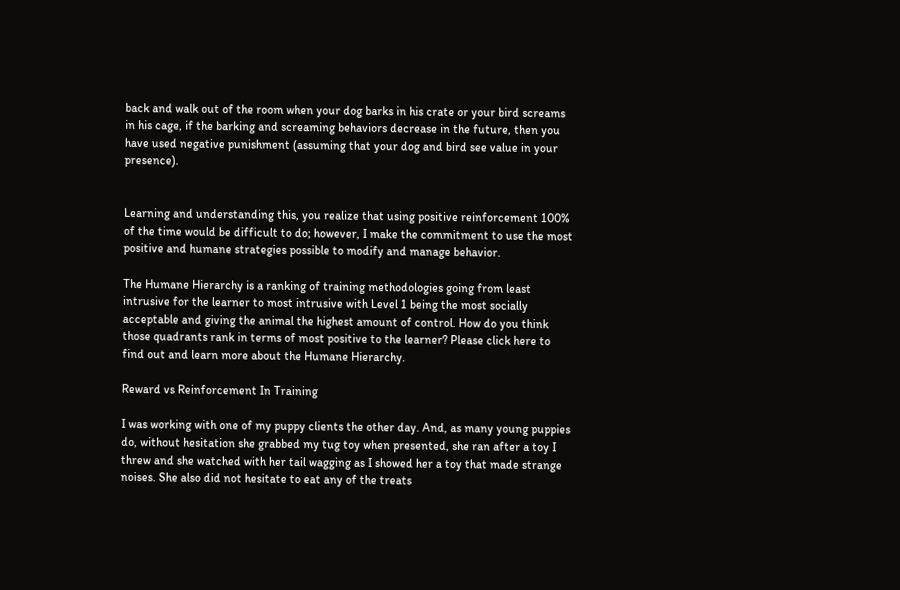back and walk out of the room when your dog barks in his crate or your bird screams in his cage, if the barking and screaming behaviors decrease in the future, then you have used negative punishment (assuming that your dog and bird see value in your presence).


Learning and understanding this, you realize that using positive reinforcement 100% of the time would be difficult to do; however, I make the commitment to use the most positive and humane strategies possible to modify and manage behavior.

The Humane Hierarchy is a ranking of training methodologies going from least intrusive for the learner to most intrusive with Level 1 being the most socially acceptable and giving the animal the highest amount of control. How do you think those quadrants rank in terms of most positive to the learner? Please click here to find out and learn more about the Humane Hierarchy.

Reward vs Reinforcement In Training

I was working with one of my puppy clients the other day. And, as many young puppies do, without hesitation she grabbed my tug toy when presented, she ran after a toy I threw and she watched with her tail wagging as I showed her a toy that made strange noises. She also did not hesitate to eat any of the treats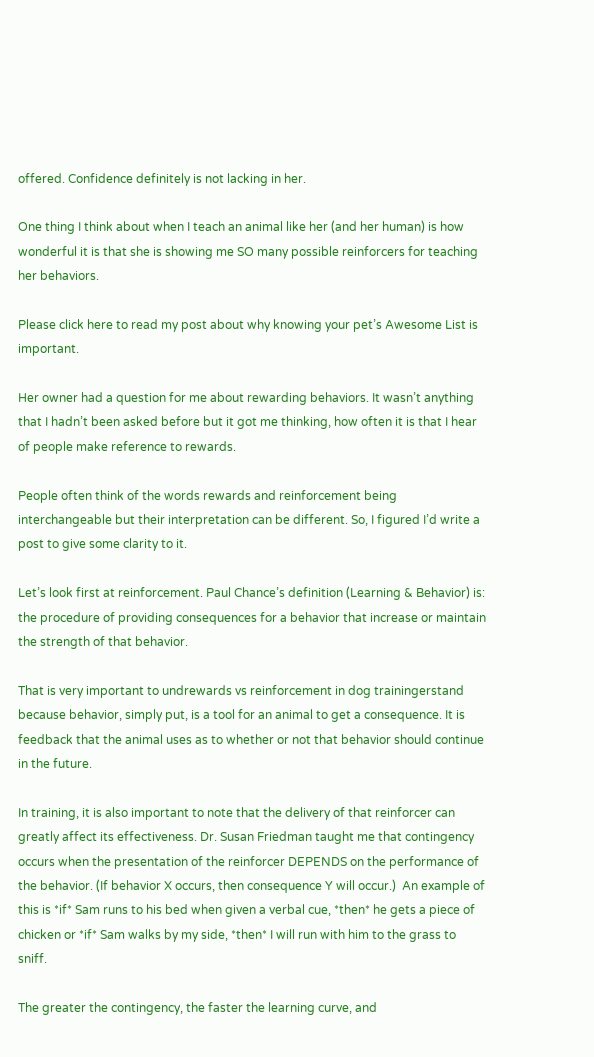offered. Confidence definitely is not lacking in her.

One thing I think about when I teach an animal like her (and her human) is how wonderful it is that she is showing me SO many possible reinforcers for teaching her behaviors.

Please click here to read my post about why knowing your pet’s Awesome List is important.

Her owner had a question for me about rewarding behaviors. It wasn’t anything that I hadn’t been asked before but it got me thinking, how often it is that I hear of people make reference to rewards.

People often think of the words rewards and reinforcement being interchangeable but their interpretation can be different. So, I figured I’d write a post to give some clarity to it.

Let’s look first at reinforcement. Paul Chance’s definition (Learning & Behavior) is: the procedure of providing consequences for a behavior that increase or maintain the strength of that behavior.

That is very important to undrewards vs reinforcement in dog trainingerstand because behavior, simply put, is a tool for an animal to get a consequence. It is feedback that the animal uses as to whether or not that behavior should continue in the future.

In training, it is also important to note that the delivery of that reinforcer can greatly affect its effectiveness. Dr. Susan Friedman taught me that contingency occurs when the presentation of the reinforcer DEPENDS on the performance of the behavior. (If behavior X occurs, then consequence Y will occur.)  An example of this is *if* Sam runs to his bed when given a verbal cue, *then* he gets a piece of chicken or *if* Sam walks by my side, *then* I will run with him to the grass to sniff.

The greater the contingency, the faster the learning curve, and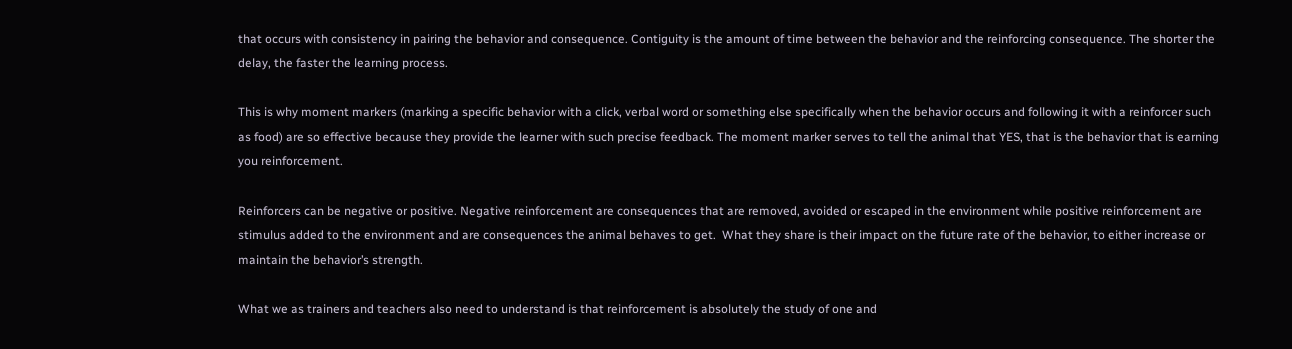that occurs with consistency in pairing the behavior and consequence. Contiguity is the amount of time between the behavior and the reinforcing consequence. The shorter the delay, the faster the learning process.

This is why moment markers (marking a specific behavior with a click, verbal word or something else specifically when the behavior occurs and following it with a reinforcer such as food) are so effective because they provide the learner with such precise feedback. The moment marker serves to tell the animal that YES, that is the behavior that is earning you reinforcement.

Reinforcers can be negative or positive. Negative reinforcement are consequences that are removed, avoided or escaped in the environment while positive reinforcement are stimulus added to the environment and are consequences the animal behaves to get.  What they share is their impact on the future rate of the behavior, to either increase or maintain the behavior’s strength.

What we as trainers and teachers also need to understand is that reinforcement is absolutely the study of one and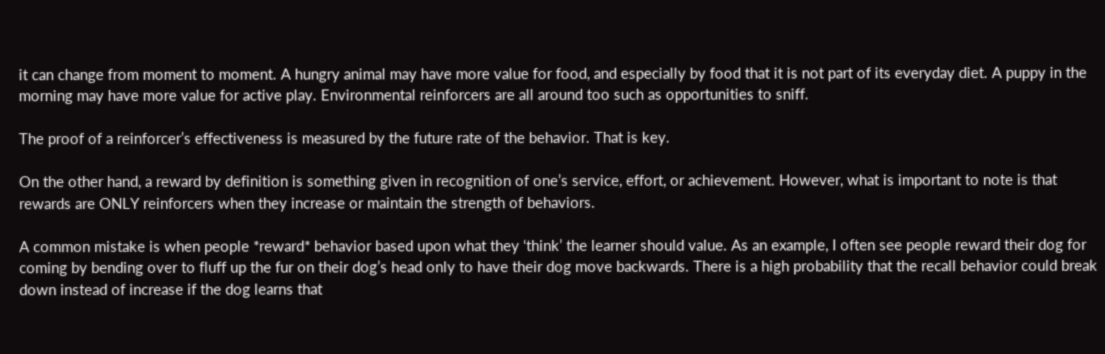it can change from moment to moment. A hungry animal may have more value for food, and especially by food that it is not part of its everyday diet. A puppy in the morning may have more value for active play. Environmental reinforcers are all around too such as opportunities to sniff.

The proof of a reinforcer’s effectiveness is measured by the future rate of the behavior. That is key.

On the other hand, a reward by definition is something given in recognition of one’s service, effort, or achievement. However, what is important to note is that rewards are ONLY reinforcers when they increase or maintain the strength of behaviors.

A common mistake is when people *reward* behavior based upon what they ‘think’ the learner should value. As an example, I often see people reward their dog for coming by bending over to fluff up the fur on their dog’s head only to have their dog move backwards. There is a high probability that the recall behavior could break down instead of increase if the dog learns that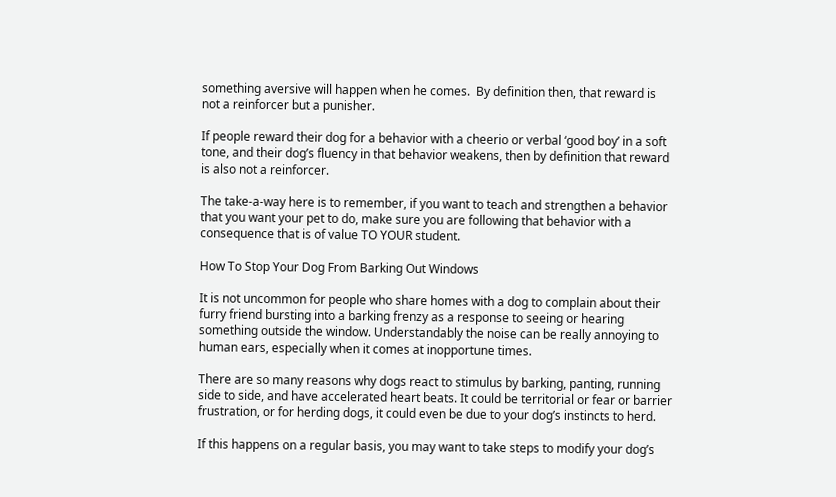something aversive will happen when he comes.  By definition then, that reward is not a reinforcer but a punisher.

If people reward their dog for a behavior with a cheerio or verbal ‘good boy’ in a soft tone, and their dog’s fluency in that behavior weakens, then by definition that reward is also not a reinforcer.

The take-a-way here is to remember, if you want to teach and strengthen a behavior that you want your pet to do, make sure you are following that behavior with a consequence that is of value TO YOUR student.

How To Stop Your Dog From Barking Out Windows

It is not uncommon for people who share homes with a dog to complain about their furry friend bursting into a barking frenzy as a response to seeing or hearing something outside the window. Understandably the noise can be really annoying to human ears, especially when it comes at inopportune times.

There are so many reasons why dogs react to stimulus by barking, panting, running side to side, and have accelerated heart beats. It could be territorial or fear or barrier frustration, or for herding dogs, it could even be due to your dog’s instincts to herd.

If this happens on a regular basis, you may want to take steps to modify your dog’s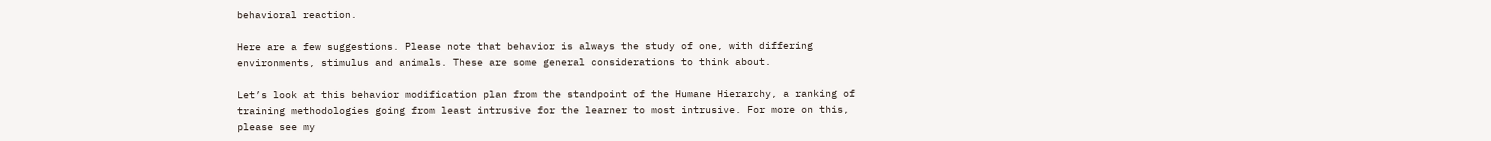behavioral reaction.

Here are a few suggestions. Please note that behavior is always the study of one, with differing environments, stimulus and animals. These are some general considerations to think about.

Let’s look at this behavior modification plan from the standpoint of the Humane Hierarchy, a ranking of training methodologies going from least intrusive for the learner to most intrusive. For more on this, please see my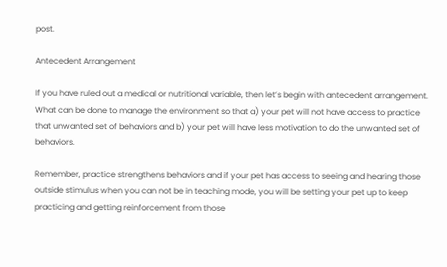post.

Antecedent Arrangement

If you have ruled out a medical or nutritional variable, then let’s begin with antecedent arrangement. What can be done to manage the environment so that a) your pet will not have access to practice that unwanted set of behaviors and b) your pet will have less motivation to do the unwanted set of behaviors.

Remember, practice strengthens behaviors and if your pet has access to seeing and hearing those outside stimulus when you can not be in teaching mode, you will be setting your pet up to keep practicing and getting reinforcement from those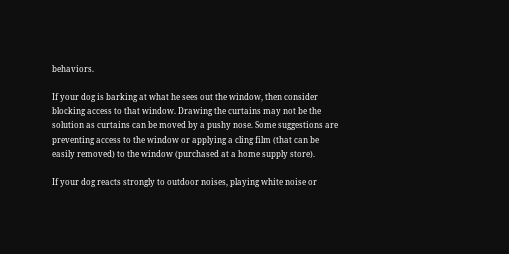behaviors.

If your dog is barking at what he sees out the window, then consider blocking access to that window. Drawing the curtains may not be the solution as curtains can be moved by a pushy nose. Some suggestions are preventing access to the window or applying a cling film (that can be easily removed) to the window (purchased at a home supply store).

If your dog reacts strongly to outdoor noises, playing white noise or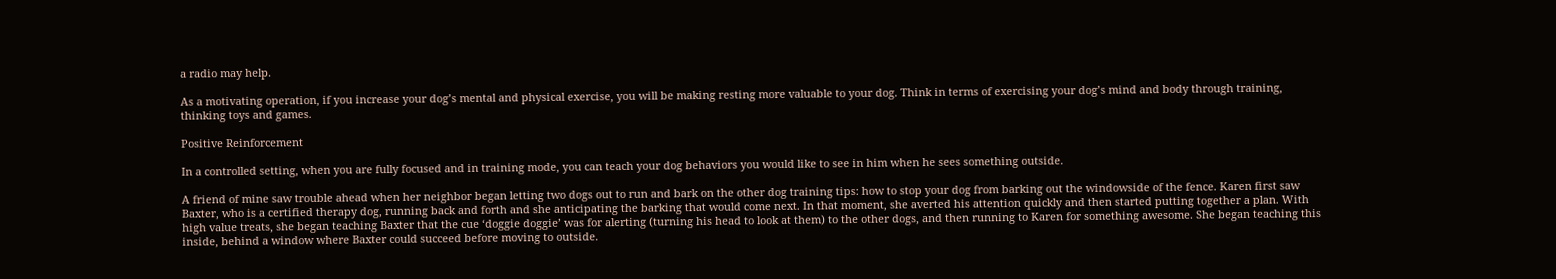a radio may help.

As a motivating operation, if you increase your dog’s mental and physical exercise, you will be making resting more valuable to your dog. Think in terms of exercising your dog’s mind and body through training, thinking toys and games.

Positive Reinforcement

In a controlled setting, when you are fully focused and in training mode, you can teach your dog behaviors you would like to see in him when he sees something outside.

A friend of mine saw trouble ahead when her neighbor began letting two dogs out to run and bark on the other dog training tips: how to stop your dog from barking out the windowside of the fence. Karen first saw Baxter, who is a certified therapy dog, running back and forth and she anticipating the barking that would come next. In that moment, she averted his attention quickly and then started putting together a plan. With high value treats, she began teaching Baxter that the cue ‘doggie doggie’ was for alerting (turning his head to look at them) to the other dogs, and then running to Karen for something awesome. She began teaching this inside, behind a window where Baxter could succeed before moving to outside.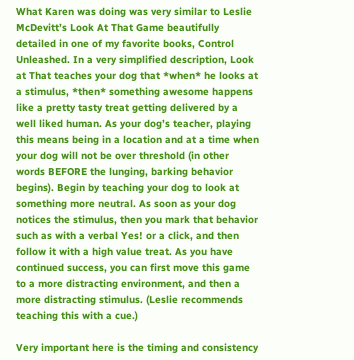What Karen was doing was very similar to Leslie McDevitt’s Look At That Game beautifully detailed in one of my favorite books, Control Unleashed. In a very simplified description, Look at That teaches your dog that *when* he looks at a stimulus, *then* something awesome happens like a pretty tasty treat getting delivered by a well liked human. As your dog’s teacher, playing this means being in a location and at a time when your dog will not be over threshold (in other words BEFORE the lunging, barking behavior begins). Begin by teaching your dog to look at something more neutral. As soon as your dog notices the stimulus, then you mark that behavior such as with a verbal Yes! or a click, and then follow it with a high value treat. As you have continued success, you can first move this game to a more distracting environment, and then a more distracting stimulus. (Leslie recommends teaching this with a cue.)

Very important here is the timing and consistency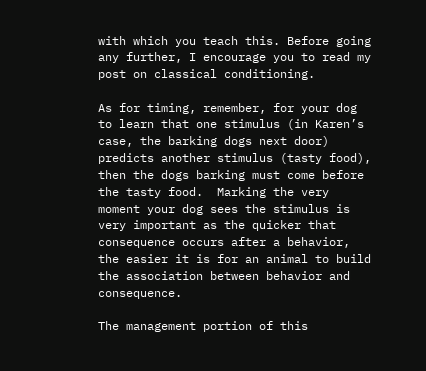with which you teach this. Before going any further, I encourage you to read my post on classical conditioning.

As for timing, remember, for your dog to learn that one stimulus (in Karen’s case, the barking dogs next door) predicts another stimulus (tasty food), then the dogs barking must come before the tasty food.  Marking the very moment your dog sees the stimulus is very important as the quicker that consequence occurs after a behavior, the easier it is for an animal to build the association between behavior and consequence.

The management portion of this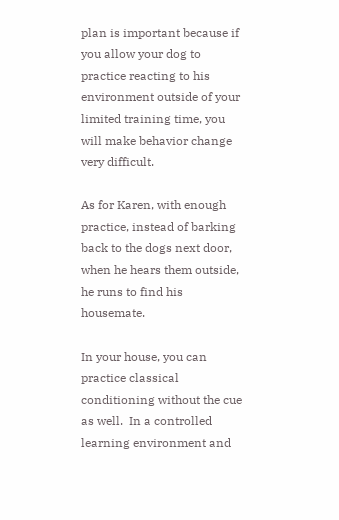plan is important because if you allow your dog to practice reacting to his environment outside of your limited training time, you will make behavior change very difficult.

As for Karen, with enough practice, instead of barking back to the dogs next door, when he hears them outside, he runs to find his housemate.

In your house, you can practice classical conditioning without the cue as well.  In a controlled learning environment and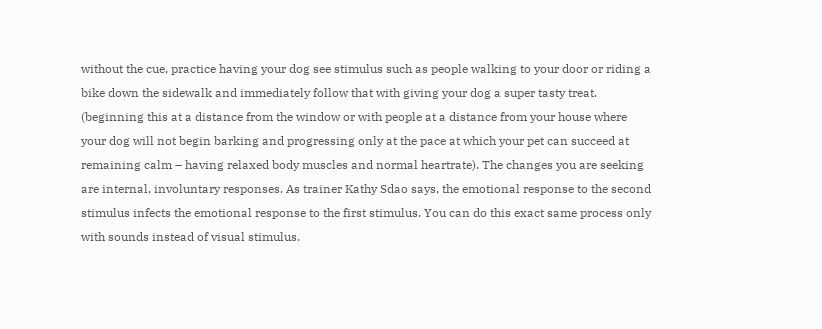without the cue, practice having your dog see stimulus such as people walking to your door or riding a bike down the sidewalk and immediately follow that with giving your dog a super tasty treat. (beginning this at a distance from the window or with people at a distance from your house where your dog will not begin barking and progressing only at the pace at which your pet can succeed at remaining calm – having relaxed body muscles and normal heartrate). The changes you are seeking are internal, involuntary responses. As trainer Kathy Sdao says, the emotional response to the second stimulus infects the emotional response to the first stimulus. You can do this exact same process only with sounds instead of visual stimulus.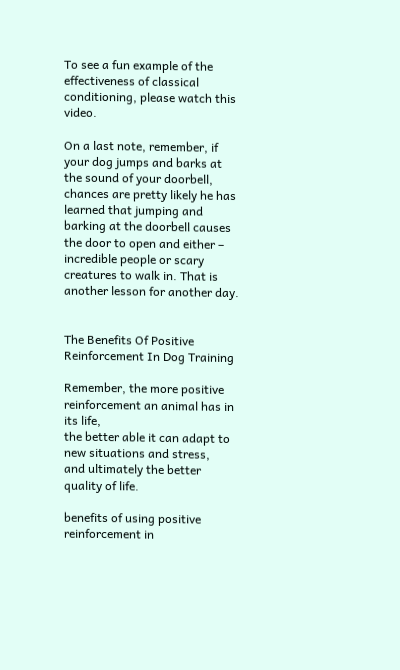To see a fun example of the effectiveness of classical conditioning, please watch this video.

On a last note, remember, if your dog jumps and barks at the sound of your doorbell, chances are pretty likely he has learned that jumping and barking at the doorbell causes the door to open and either – incredible people or scary creatures to walk in. That is another lesson for another day.


The Benefits Of Positive Reinforcement In Dog Training

Remember, the more positive reinforcement an animal has in its life,
the better able it can adapt to new situations and stress,
and ultimately the better quality of life.

benefits of using positive reinforcement in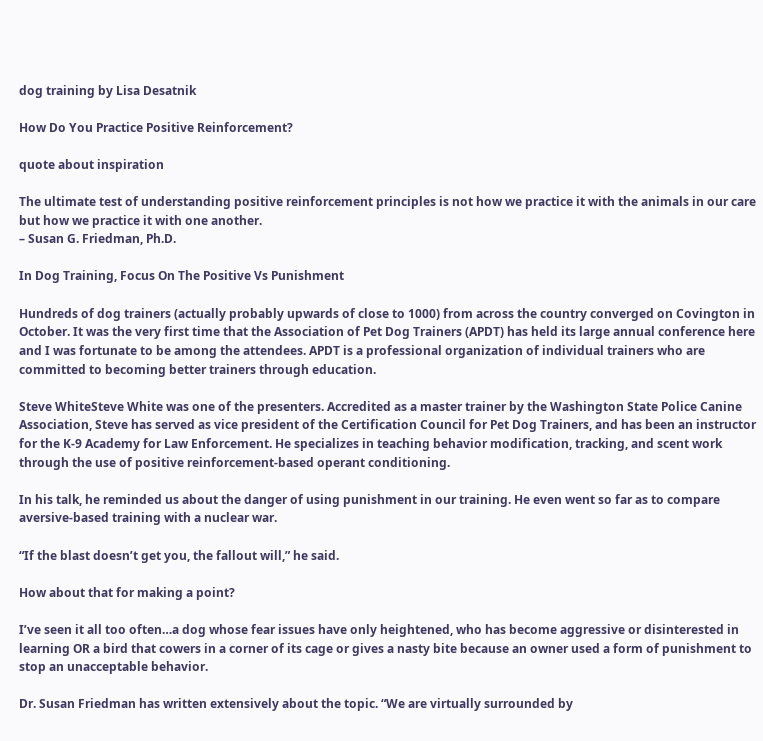dog training by Lisa Desatnik

How Do You Practice Positive Reinforcement?

quote about inspiration

The ultimate test of understanding positive reinforcement principles is not how we practice it with the animals in our care but how we practice it with one another.
– Susan G. Friedman, Ph.D.

In Dog Training, Focus On The Positive Vs Punishment

Hundreds of dog trainers (actually probably upwards of close to 1000) from across the country converged on Covington in October. It was the very first time that the Association of Pet Dog Trainers (APDT) has held its large annual conference here and I was fortunate to be among the attendees. APDT is a professional organization of individual trainers who are committed to becoming better trainers through education.

Steve WhiteSteve White was one of the presenters. Accredited as a master trainer by the Washington State Police Canine Association, Steve has served as vice president of the Certification Council for Pet Dog Trainers, and has been an instructor for the K-9 Academy for Law Enforcement. He specializes in teaching behavior modification, tracking, and scent work through the use of positive reinforcement-based operant conditioning.

In his talk, he reminded us about the danger of using punishment in our training. He even went so far as to compare aversive-based training with a nuclear war.

“If the blast doesn’t get you, the fallout will,” he said.

How about that for making a point?

I’ve seen it all too often…a dog whose fear issues have only heightened, who has become aggressive or disinterested in learning OR a bird that cowers in a corner of its cage or gives a nasty bite because an owner used a form of punishment to stop an unacceptable behavior.

Dr. Susan Friedman has written extensively about the topic. “We are virtually surrounded by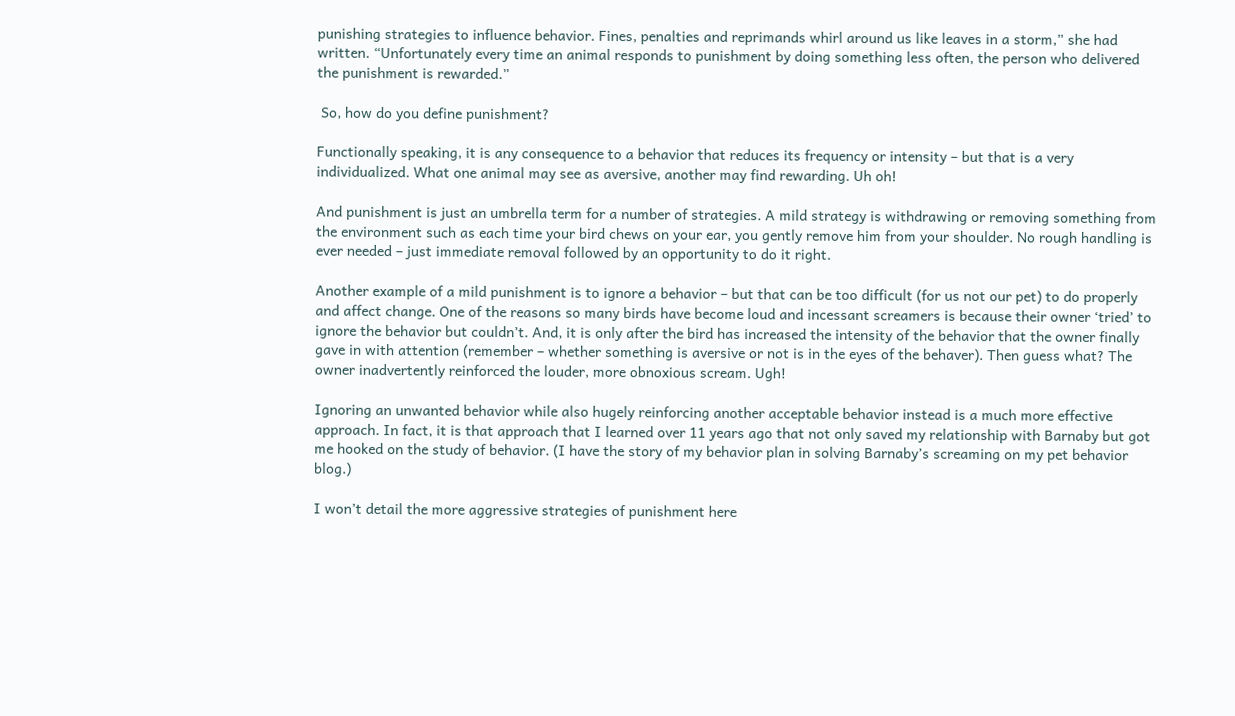punishing strategies to influence behavior. Fines, penalties and reprimands whirl around us like leaves in a storm,” she had written. “Unfortunately every time an animal responds to punishment by doing something less often, the person who delivered the punishment is rewarded.”

 So, how do you define punishment?

Functionally speaking, it is any consequence to a behavior that reduces its frequency or intensity – but that is a very individualized. What one animal may see as aversive, another may find rewarding. Uh oh!

And punishment is just an umbrella term for a number of strategies. A mild strategy is withdrawing or removing something from the environment such as each time your bird chews on your ear, you gently remove him from your shoulder. No rough handling is ever needed – just immediate removal followed by an opportunity to do it right.

Another example of a mild punishment is to ignore a behavior – but that can be too difficult (for us not our pet) to do properly and affect change. One of the reasons so many birds have become loud and incessant screamers is because their owner ‘tried’ to ignore the behavior but couldn’t. And, it is only after the bird has increased the intensity of the behavior that the owner finally gave in with attention (remember – whether something is aversive or not is in the eyes of the behaver). Then guess what? The owner inadvertently reinforced the louder, more obnoxious scream. Ugh!

Ignoring an unwanted behavior while also hugely reinforcing another acceptable behavior instead is a much more effective approach. In fact, it is that approach that I learned over 11 years ago that not only saved my relationship with Barnaby but got me hooked on the study of behavior. (I have the story of my behavior plan in solving Barnaby’s screaming on my pet behavior blog.)

I won’t detail the more aggressive strategies of punishment here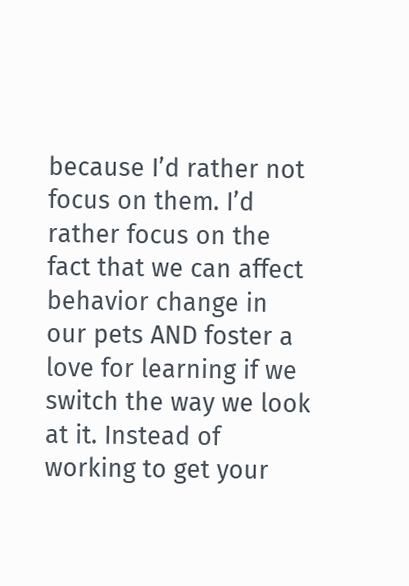because I’d rather not focus on them. I’d rather focus on the fact that we can affect behavior change in our pets AND foster a love for learning if we switch the way we look at it. Instead of working to get your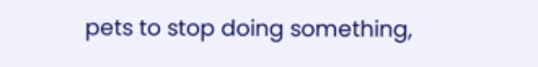pets to stop doing something,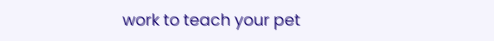work to teach your pet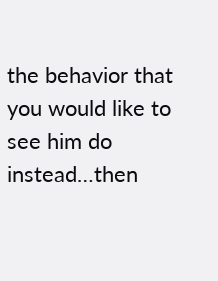the behavior that you would like to see him do instead…then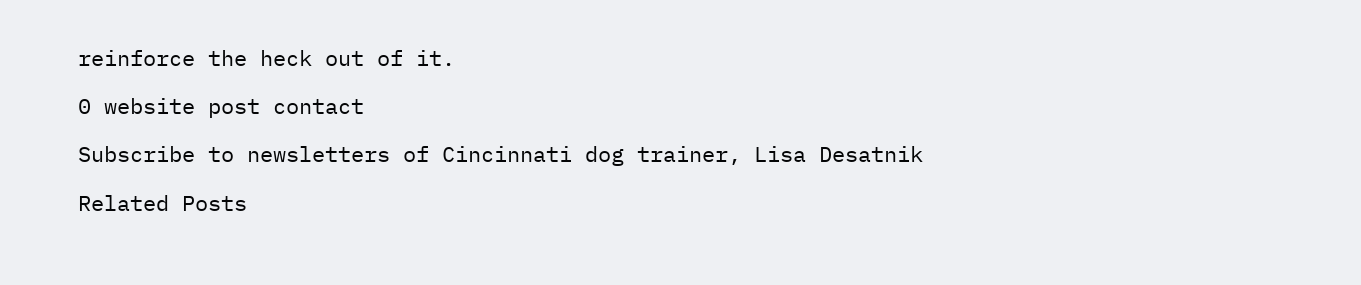reinforce the heck out of it.

0 website post contact

Subscribe to newsletters of Cincinnati dog trainer, Lisa Desatnik

Related Posts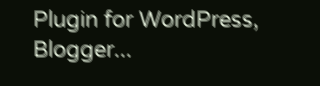Plugin for WordPress, Blogger...